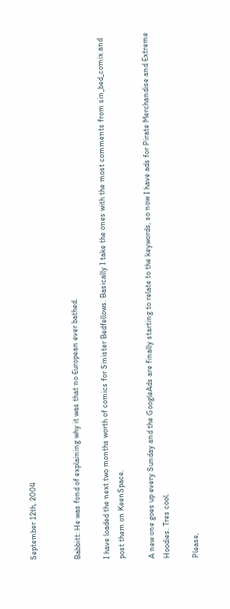September 12th, 2004


Babbitt: He was fond of explaining why it was that no European ever bathed.

I have loaded the next two months worth of comics for Sinister Bedfellows. Basically I take the ones with the most comments from sin_bed_comix and post them on KeenSpace.

A new one goes up every Sunday and the GoogleAds are finally starting to relate to the keywords, so now I have ads for Pirate Merchandise and Extreme Hoodies. Tres cool.

Please,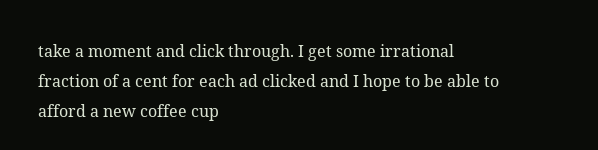take a moment and click through. I get some irrational fraction of a cent for each ad clicked and I hope to be able to afford a new coffee cup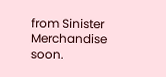from Sinister Merchandise soon.